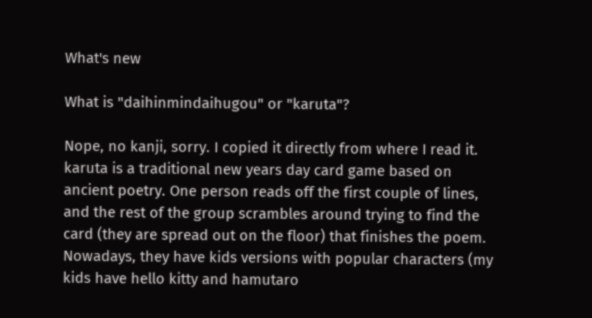What's new

What is "daihinmindaihugou" or "karuta"?

Nope, no kanji, sorry. I copied it directly from where I read it.
karuta is a traditional new years day card game based on ancient poetry. One person reads off the first couple of lines, and the rest of the group scrambles around trying to find the card (they are spread out on the floor) that finishes the poem.
Nowadays, they have kids versions with popular characters (my kids have hello kitty and hamutaro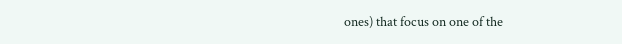ones) that focus on one of the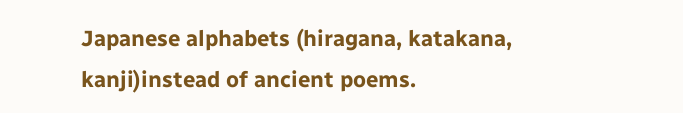Japanese alphabets (hiragana, katakana, kanji)instead of ancient poems.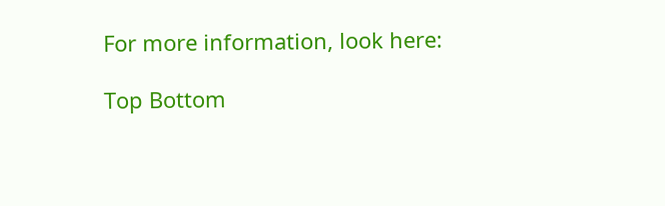For more information, look here:

Top Bottom